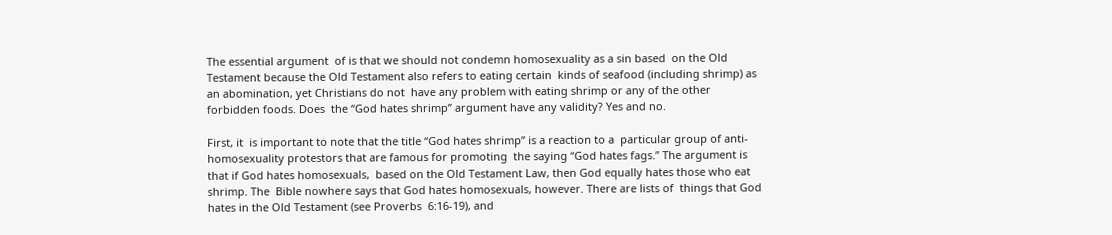The essential argument  of is that we should not condemn homosexuality as a sin based  on the Old Testament because the Old Testament also refers to eating certain  kinds of seafood (including shrimp) as an abomination, yet Christians do not  have any problem with eating shrimp or any of the other forbidden foods. Does  the “God hates shrimp” argument have any validity? Yes and no.

First, it  is important to note that the title “God hates shrimp” is a reaction to a  particular group of anti-homosexuality protestors that are famous for promoting  the saying “God hates fags.” The argument is that if God hates homosexuals,  based on the Old Testament Law, then God equally hates those who eat shrimp. The  Bible nowhere says that God hates homosexuals, however. There are lists of  things that God hates in the Old Testament (see Proverbs  6:16-19), and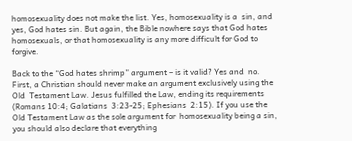homosexuality does not make the list. Yes, homosexuality is a  sin, and yes, God hates sin. But again, the Bible nowhere says that God hates  homosexuals, or that homosexuality is any more difficult for God to  forgive.

Back to the “God hates shrimp” argument – is it valid? Yes and  no. First, a Christian should never make an argument exclusively using the Old  Testament Law. Jesus fulfilled the Law, ending its requirements (Romans 10:4; Galatians  3:23-25; Ephesians  2:15). If you use the Old Testament Law as the sole argument for  homosexuality being a sin, you should also declare that everything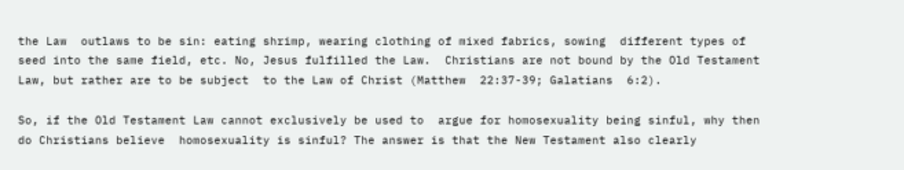the Law  outlaws to be sin: eating shrimp, wearing clothing of mixed fabrics, sowing  different types of seed into the same field, etc. No, Jesus fulfilled the Law.  Christians are not bound by the Old Testament Law, but rather are to be subject  to the Law of Christ (Matthew  22:37-39; Galatians  6:2).

So, if the Old Testament Law cannot exclusively be used to  argue for homosexuality being sinful, why then do Christians believe  homosexuality is sinful? The answer is that the New Testament also clearly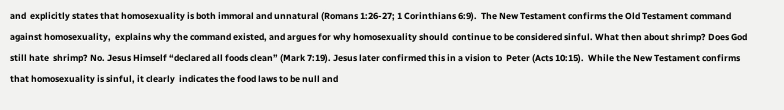and  explicitly states that homosexuality is both immoral and unnatural (Romans 1:26-27; 1 Corinthians 6:9).  The New Testament confirms the Old Testament command against homosexuality,  explains why the command existed, and argues for why homosexuality should  continue to be considered sinful. What then about shrimp? Does God still hate  shrimp? No. Jesus Himself “declared all foods clean” (Mark 7:19). Jesus later confirmed this in a vision to  Peter (Acts 10:15).  While the New Testament confirms that homosexuality is sinful, it clearly  indicates the food laws to be null and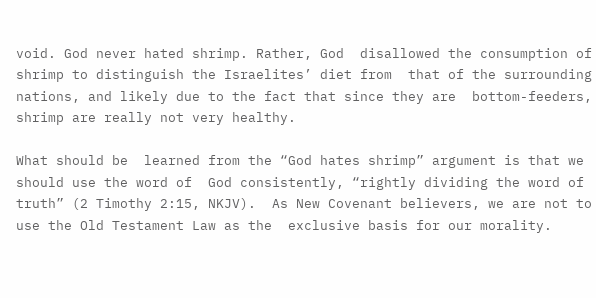void. God never hated shrimp. Rather, God  disallowed the consumption of shrimp to distinguish the Israelites’ diet from  that of the surrounding nations, and likely due to the fact that since they are  bottom-feeders, shrimp are really not very healthy.

What should be  learned from the “God hates shrimp” argument is that we should use the word of  God consistently, “rightly dividing the word of truth” (2 Timothy 2:15, NKJV).  As New Covenant believers, we are not to use the Old Testament Law as the  exclusive basis for our morality.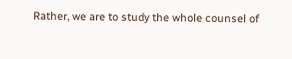Rather, we are to study the whole counsel of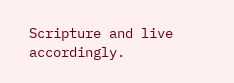Scripture and live accordingly.